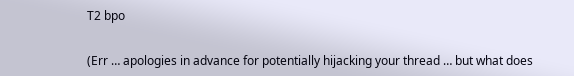T2 bpo


(Err … apologies in advance for potentially hijacking your thread … but what does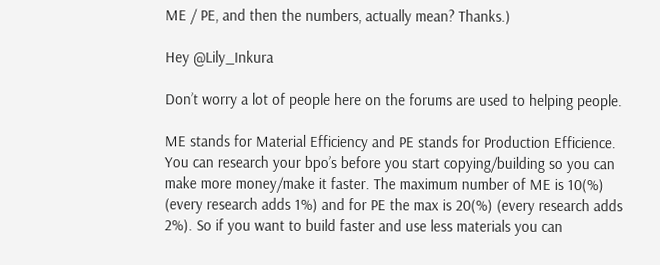ME / PE, and then the numbers, actually mean? Thanks.)

Hey @Lily_Inkura

Don’t worry a lot of people here on the forums are used to helping people.

ME stands for Material Efficiency and PE stands for Production Efficience. You can research your bpo’s before you start copying/building so you can make more money/make it faster. The maximum number of ME is 10(%) (every research adds 1%) and for PE the max is 20(%) (every research adds 2%). So if you want to build faster and use less materials you can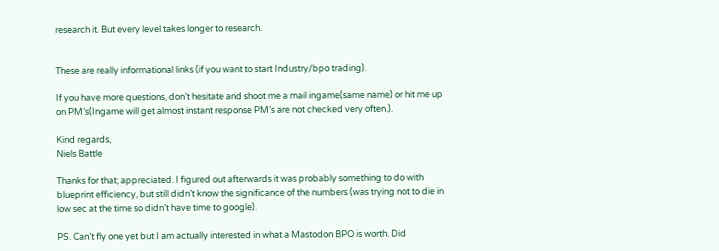research it. But every level takes longer to research.


These are really informational links (if you want to start Industry/bpo trading).

If you have more questions, don’t hesitate and shoot me a mail ingame(same name) or hit me up on PM’s(Ingame will get almost instant response PM’s are not checked very often.).

Kind regards,
Niels Battle

Thanks for that; appreciated. I figured out afterwards it was probably something to do with blueprint efficiency, but still didn’t know the significance of the numbers (was trying not to die in low sec at the time so didn’t have time to google).

PS. Can’t fly one yet but I am actually interested in what a Mastodon BPO is worth. Did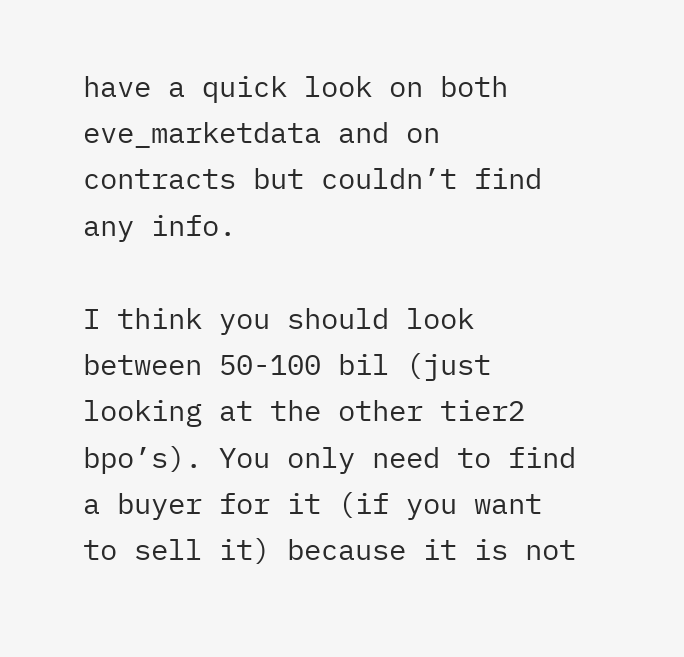have a quick look on both eve_marketdata and on contracts but couldn’t find any info.

I think you should look between 50-100 bil (just looking at the other tier2 bpo’s). You only need to find a buyer for it (if you want to sell it) because it is not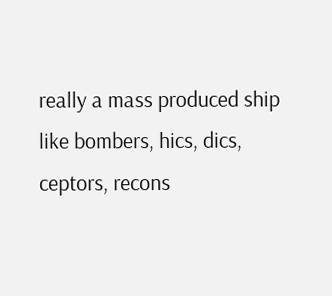really a mass produced ship like bombers, hics, dics, ceptors, recons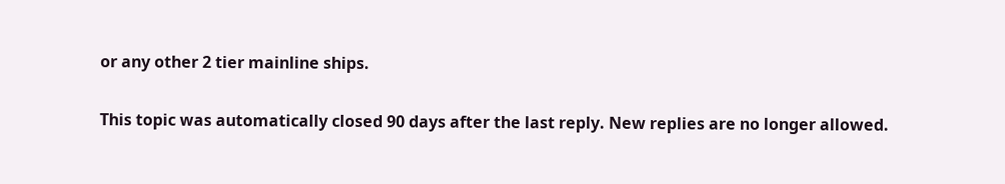or any other 2 tier mainline ships.

This topic was automatically closed 90 days after the last reply. New replies are no longer allowed.